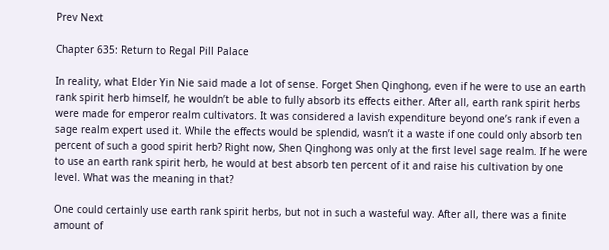Prev Next

Chapter 635: Return to Regal Pill Palace

In reality, what Elder Yin Nie said made a lot of sense. Forget Shen Qinghong, even if he were to use an earth rank spirit herb himself, he wouldn’t be able to fully absorb its effects either. After all, earth rank spirit herbs were made for emperor realm cultivators. It was considered a lavish expenditure beyond one’s rank if even a sage realm expert used it. While the effects would be splendid, wasn’t it a waste if one could only absorb ten percent of such a good spirit herb? Right now, Shen Qinghong was only at the first level sage realm. If he were to use an earth rank spirit herb, he would at best absorb ten percent of it and raise his cultivation by one level. What was the meaning in that?

One could certainly use earth rank spirit herbs, but not in such a wasteful way. After all, there was a finite amount of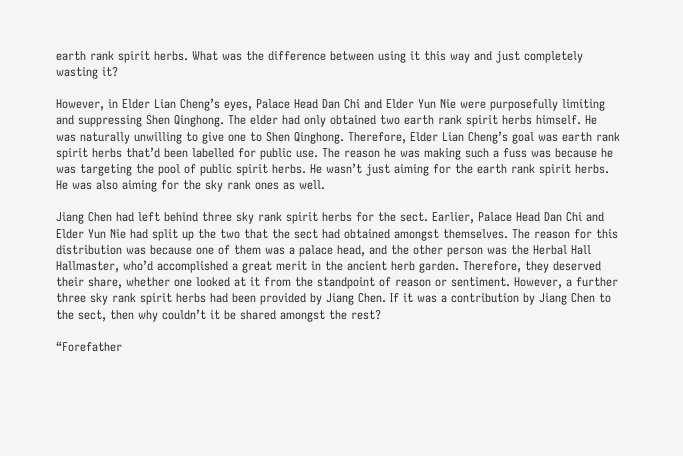earth rank spirit herbs. What was the difference between using it this way and just completely wasting it?

However, in Elder Lian Cheng’s eyes, Palace Head Dan Chi and Elder Yun Nie were purposefully limiting and suppressing Shen Qinghong. The elder had only obtained two earth rank spirit herbs himself. He was naturally unwilling to give one to Shen Qinghong. Therefore, Elder Lian Cheng’s goal was earth rank spirit herbs that’d been labelled for public use. The reason he was making such a fuss was because he was targeting the pool of public spirit herbs. He wasn’t just aiming for the earth rank spirit herbs. He was also aiming for the sky rank ones as well.

Jiang Chen had left behind three sky rank spirit herbs for the sect. Earlier, Palace Head Dan Chi and Elder Yun Nie had split up the two that the sect had obtained amongst themselves. The reason for this distribution was because one of them was a palace head, and the other person was the Herbal Hall Hallmaster, who’d accomplished a great merit in the ancient herb garden. Therefore, they deserved their share, whether one looked at it from the standpoint of reason or sentiment. However, a further three sky rank spirit herbs had been provided by Jiang Chen. If it was a contribution by Jiang Chen to the sect, then why couldn’t it be shared amongst the rest?

“Forefather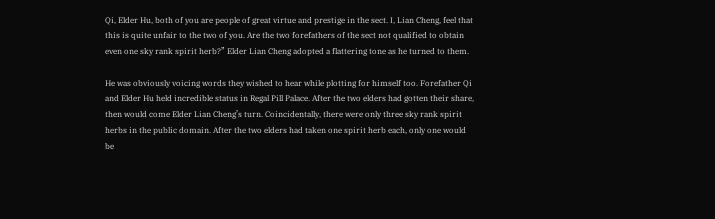Qi, Elder Hu, both of you are people of great virtue and prestige in the sect. I, Lian Cheng, feel that this is quite unfair to the two of you. Are the two forefathers of the sect not qualified to obtain even one sky rank spirit herb?” Elder Lian Cheng adopted a flattering tone as he turned to them.

He was obviously voicing words they wished to hear while plotting for himself too. Forefather Qi and Elder Hu held incredible status in Regal Pill Palace. After the two elders had gotten their share, then would come Elder Lian Cheng’s turn. Coincidentally, there were only three sky rank spirit herbs in the public domain. After the two elders had taken one spirit herb each, only one would be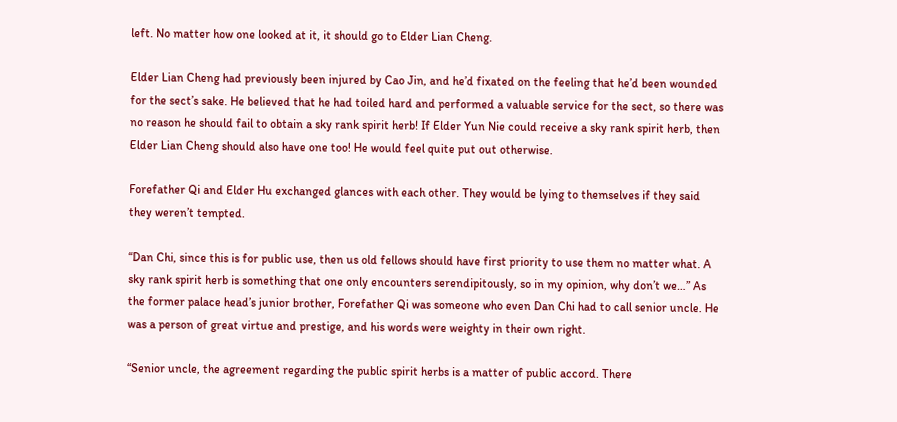left. No matter how one looked at it, it should go to Elder Lian Cheng.

Elder Lian Cheng had previously been injured by Cao Jin, and he’d fixated on the feeling that he’d been wounded for the sect’s sake. He believed that he had toiled hard and performed a valuable service for the sect, so there was no reason he should fail to obtain a sky rank spirit herb! If Elder Yun Nie could receive a sky rank spirit herb, then Elder Lian Cheng should also have one too! He would feel quite put out otherwise.

Forefather Qi and Elder Hu exchanged glances with each other. They would be lying to themselves if they said they weren’t tempted.

“Dan Chi, since this is for public use, then us old fellows should have first priority to use them no matter what. A sky rank spirit herb is something that one only encounters serendipitously, so in my opinion, why don’t we…” As the former palace head’s junior brother, Forefather Qi was someone who even Dan Chi had to call senior uncle. He was a person of great virtue and prestige, and his words were weighty in their own right.

“Senior uncle, the agreement regarding the public spirit herbs is a matter of public accord. There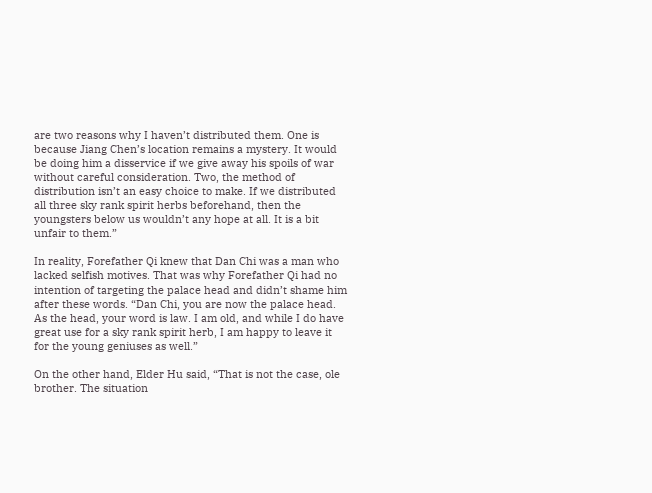are two reasons why I haven’t distributed them. One is because Jiang Chen’s location remains a mystery. It would be doing him a disservice if we give away his spoils of war without careful consideration. Two, the method of distribution isn’t an easy choice to make. If we distributed all three sky rank spirit herbs beforehand, then the youngsters below us wouldn’t any hope at all. It is a bit unfair to them.”

In reality, Forefather Qi knew that Dan Chi was a man who lacked selfish motives. That was why Forefather Qi had no intention of targeting the palace head and didn’t shame him after these words. “Dan Chi, you are now the palace head. As the head, your word is law. I am old, and while I do have great use for a sky rank spirit herb, I am happy to leave it for the young geniuses as well.”

On the other hand, Elder Hu said, “That is not the case, ole brother. The situation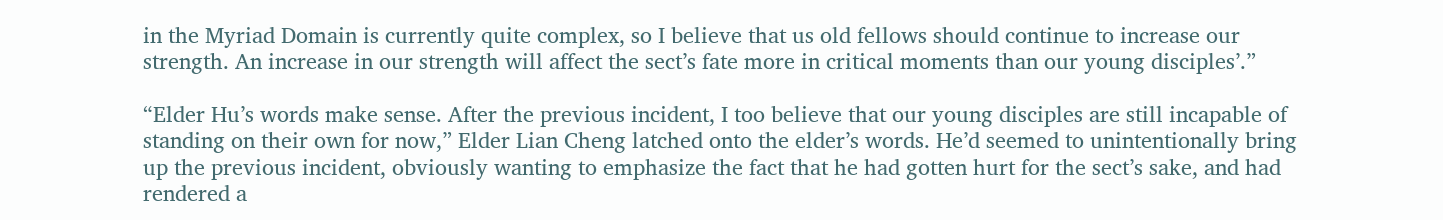in the Myriad Domain is currently quite complex, so I believe that us old fellows should continue to increase our strength. An increase in our strength will affect the sect’s fate more in critical moments than our young disciples’.”

“Elder Hu’s words make sense. After the previous incident, I too believe that our young disciples are still incapable of standing on their own for now,” Elder Lian Cheng latched onto the elder’s words. He’d seemed to unintentionally bring up the previous incident, obviously wanting to emphasize the fact that he had gotten hurt for the sect’s sake, and had rendered a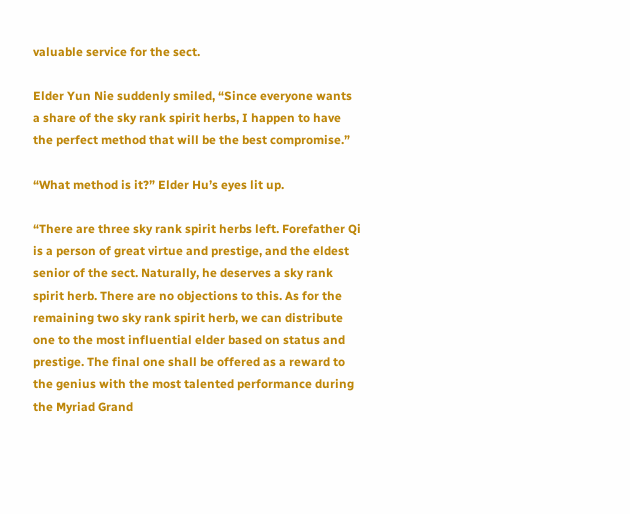valuable service for the sect.

Elder Yun Nie suddenly smiled, “Since everyone wants a share of the sky rank spirit herbs, I happen to have the perfect method that will be the best compromise.”

“What method is it?” Elder Hu’s eyes lit up.

“There are three sky rank spirit herbs left. Forefather Qi is a person of great virtue and prestige, and the eldest senior of the sect. Naturally, he deserves a sky rank spirit herb. There are no objections to this. As for the remaining two sky rank spirit herb, we can distribute one to the most influential elder based on status and prestige. The final one shall be offered as a reward to the genius with the most talented performance during the Myriad Grand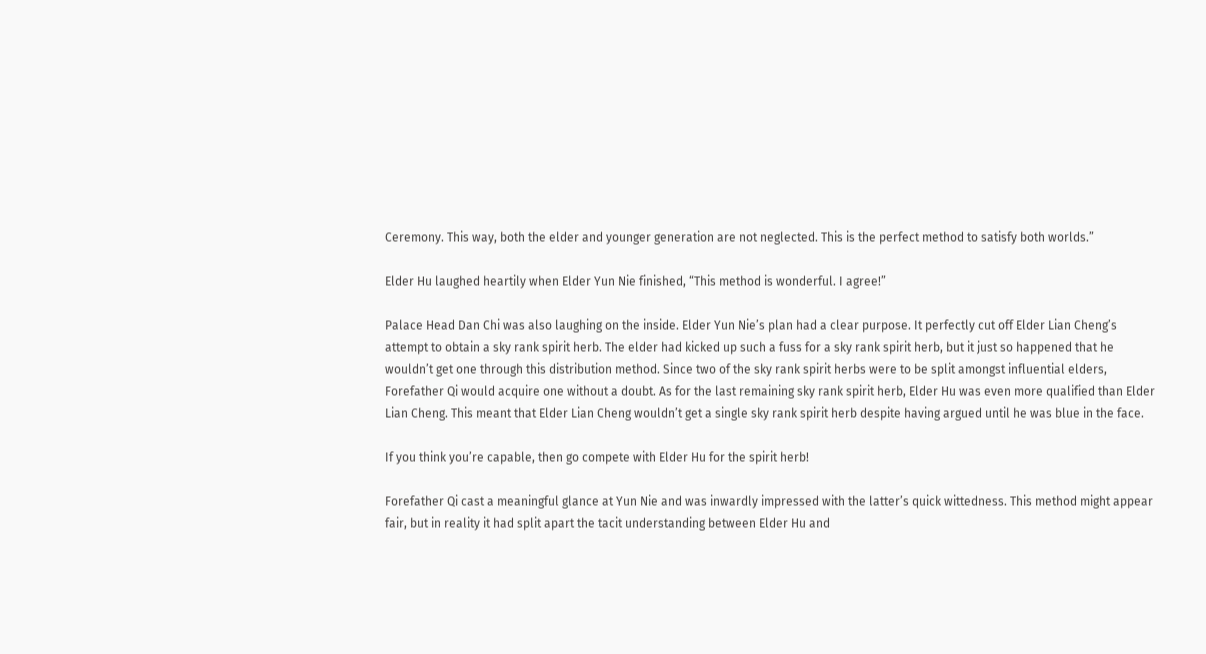Ceremony. This way, both the elder and younger generation are not neglected. This is the perfect method to satisfy both worlds.”

Elder Hu laughed heartily when Elder Yun Nie finished, “This method is wonderful. I agree!”

Palace Head Dan Chi was also laughing on the inside. Elder Yun Nie’s plan had a clear purpose. It perfectly cut off Elder Lian Cheng’s attempt to obtain a sky rank spirit herb. The elder had kicked up such a fuss for a sky rank spirit herb, but it just so happened that he wouldn’t get one through this distribution method. Since two of the sky rank spirit herbs were to be split amongst influential elders, Forefather Qi would acquire one without a doubt. As for the last remaining sky rank spirit herb, Elder Hu was even more qualified than Elder Lian Cheng. This meant that Elder Lian Cheng wouldn’t get a single sky rank spirit herb despite having argued until he was blue in the face.

If you think you’re capable, then go compete with Elder Hu for the spirit herb!

Forefather Qi cast a meaningful glance at Yun Nie and was inwardly impressed with the latter’s quick wittedness. This method might appear fair, but in reality it had split apart the tacit understanding between Elder Hu and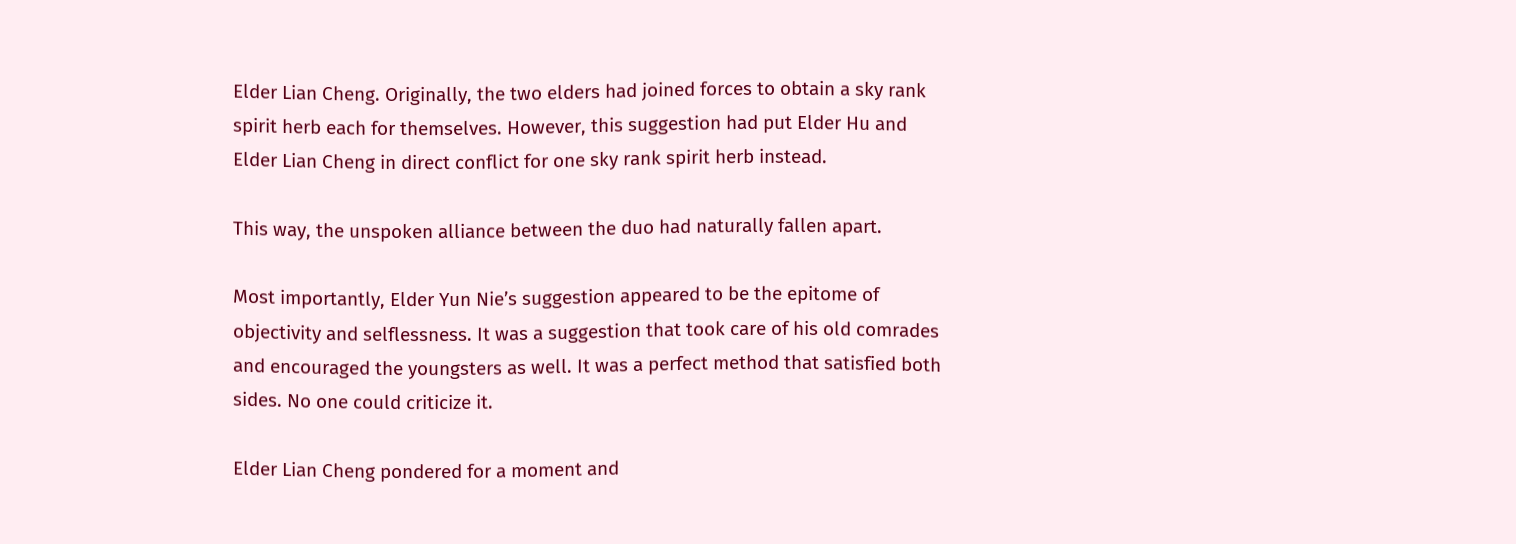Elder Lian Cheng. Originally, the two elders had joined forces to obtain a sky rank spirit herb each for themselves. However, this suggestion had put Elder Hu and Elder Lian Cheng in direct conflict for one sky rank spirit herb instead.

This way, the unspoken alliance between the duo had naturally fallen apart.

Most importantly, Elder Yun Nie’s suggestion appeared to be the epitome of objectivity and selflessness. It was a suggestion that took care of his old comrades and encouraged the youngsters as well. It was a perfect method that satisfied both sides. No one could criticize it.

Elder Lian Cheng pondered for a moment and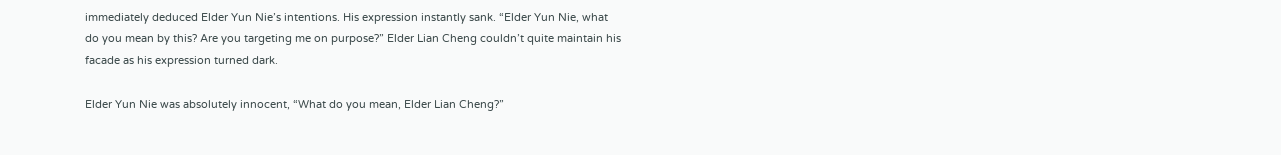immediately deduced Elder Yun Nie’s intentions. His expression instantly sank. “Elder Yun Nie, what do you mean by this? Are you targeting me on purpose?” Elder Lian Cheng couldn’t quite maintain his facade as his expression turned dark.

Elder Yun Nie was absolutely innocent, “What do you mean, Elder Lian Cheng?”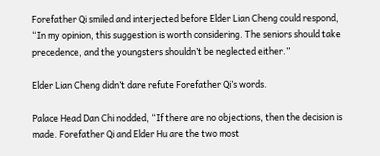Forefather Qi smiled and interjected before Elder Lian Cheng could respond, “In my opinion, this suggestion is worth considering. The seniors should take precedence, and the youngsters shouldn’t be neglected either.”

Elder Lian Cheng didn’t dare refute Forefather Qi’s words.

Palace Head Dan Chi nodded, “If there are no objections, then the decision is made. Forefather Qi and Elder Hu are the two most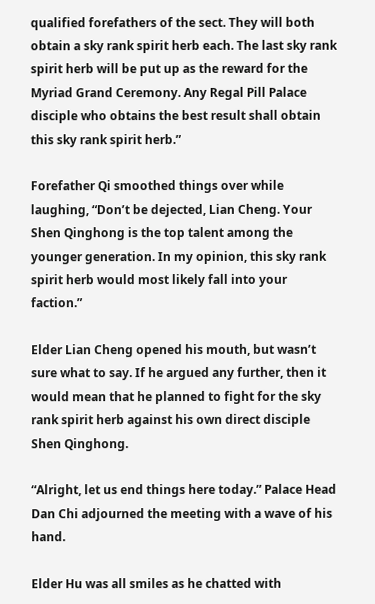qualified forefathers of the sect. They will both obtain a sky rank spirit herb each. The last sky rank spirit herb will be put up as the reward for the Myriad Grand Ceremony. Any Regal Pill Palace disciple who obtains the best result shall obtain this sky rank spirit herb.”

Forefather Qi smoothed things over while laughing, “Don’t be dejected, Lian Cheng. Your Shen Qinghong is the top talent among the younger generation. In my opinion, this sky rank spirit herb would most likely fall into your faction.”

Elder Lian Cheng opened his mouth, but wasn’t sure what to say. If he argued any further, then it would mean that he planned to fight for the sky rank spirit herb against his own direct disciple Shen Qinghong.

“Alright, let us end things here today.” Palace Head Dan Chi adjourned the meeting with a wave of his hand.

Elder Hu was all smiles as he chatted with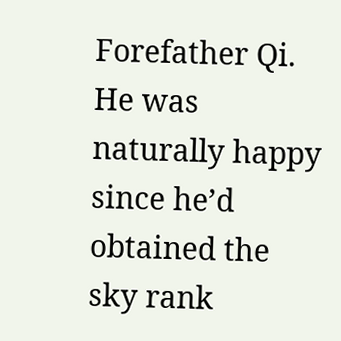Forefather Qi. He was naturally happy since he’d obtained the sky rank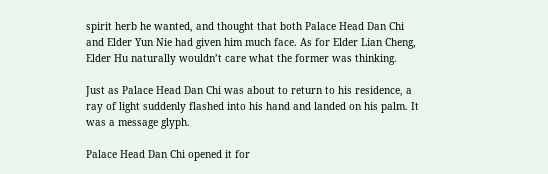spirit herb he wanted, and thought that both Palace Head Dan Chi and Elder Yun Nie had given him much face. As for Elder Lian Cheng, Elder Hu naturally wouldn’t care what the former was thinking.

Just as Palace Head Dan Chi was about to return to his residence, a ray of light suddenly flashed into his hand and landed on his palm. It was a message glyph.

Palace Head Dan Chi opened it for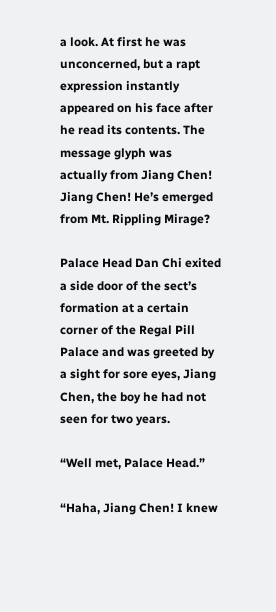a look. At first he was unconcerned, but a rapt expression instantly appeared on his face after he read its contents. The message glyph was actually from Jiang Chen! Jiang Chen! He’s emerged from Mt. Rippling Mirage?

Palace Head Dan Chi exited a side door of the sect’s formation at a certain corner of the Regal Pill Palace and was greeted by a sight for sore eyes, Jiang Chen, the boy he had not seen for two years.

“Well met, Palace Head.”

“Haha, Jiang Chen! I knew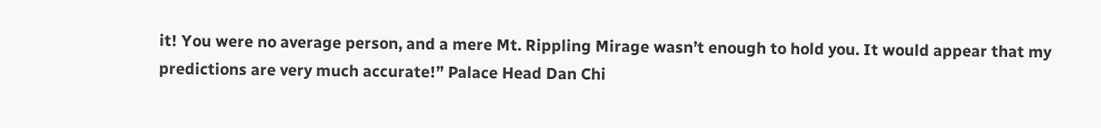it! You were no average person, and a mere Mt. Rippling Mirage wasn’t enough to hold you. It would appear that my predictions are very much accurate!” Palace Head Dan Chi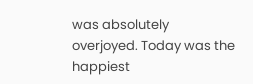was absolutely overjoyed. Today was the happiest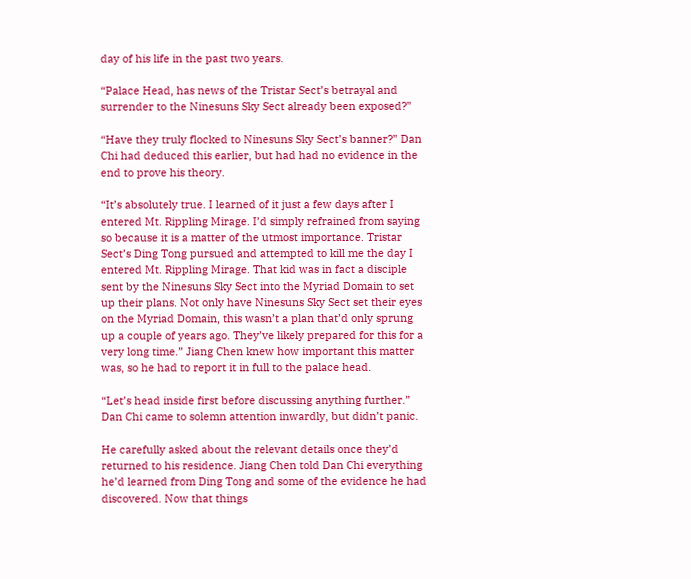day of his life in the past two years.

“Palace Head, has news of the Tristar Sect’s betrayal and surrender to the Ninesuns Sky Sect already been exposed?”

“Have they truly flocked to Ninesuns Sky Sect’s banner?” Dan Chi had deduced this earlier, but had had no evidence in the end to prove his theory.

“It’s absolutely true. I learned of it just a few days after I entered Mt. Rippling Mirage. I’d simply refrained from saying so because it is a matter of the utmost importance. Tristar Sect’s Ding Tong pursued and attempted to kill me the day I entered Mt. Rippling Mirage. That kid was in fact a disciple sent by the Ninesuns Sky Sect into the Myriad Domain to set up their plans. Not only have Ninesuns Sky Sect set their eyes on the Myriad Domain, this wasn’t a plan that’d only sprung up a couple of years ago. They’ve likely prepared for this for a very long time.” Jiang Chen knew how important this matter was, so he had to report it in full to the palace head.

“Let’s head inside first before discussing anything further.” Dan Chi came to solemn attention inwardly, but didn’t panic.

He carefully asked about the relevant details once they’d returned to his residence. Jiang Chen told Dan Chi everything he’d learned from Ding Tong and some of the evidence he had discovered. Now that things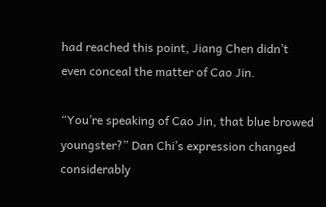had reached this point, Jiang Chen didn’t even conceal the matter of Cao Jin.

“You’re speaking of Cao Jin, that blue browed youngster?” Dan Chi’s expression changed considerably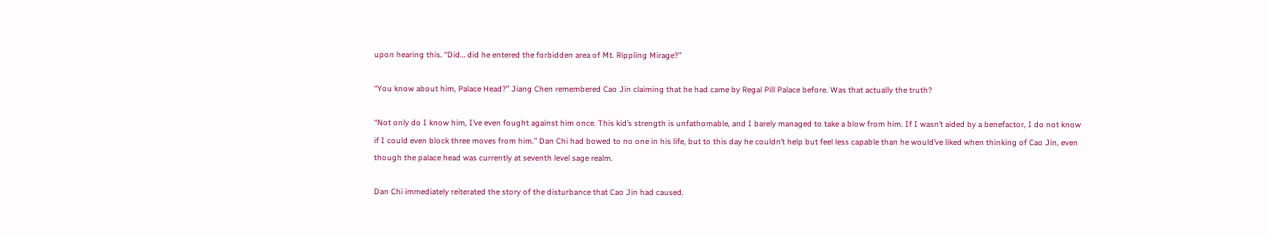upon hearing this. “Did… did he entered the forbidden area of Mt. Rippling Mirage?”

“You know about him, Palace Head?” Jiang Chen remembered Cao Jin claiming that he had came by Regal Pill Palace before. Was that actually the truth?

“Not only do I know him, I’ve even fought against him once. This kid’s strength is unfathomable, and I barely managed to take a blow from him. If I wasn’t aided by a benefactor, I do not know if I could even block three moves from him.” Dan Chi had bowed to no one in his life, but to this day he couldn’t help but feel less capable than he would’ve liked when thinking of Cao Jin, even though the palace head was currently at seventh level sage realm.

Dan Chi immediately reiterated the story of the disturbance that Cao Jin had caused.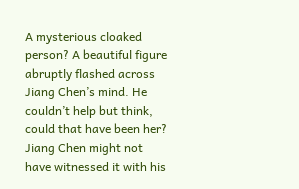A mysterious cloaked person? A beautiful figure abruptly flashed across Jiang Chen’s mind. He couldn’t help but think, could that have been her? Jiang Chen might not have witnessed it with his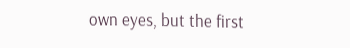own eyes, but the first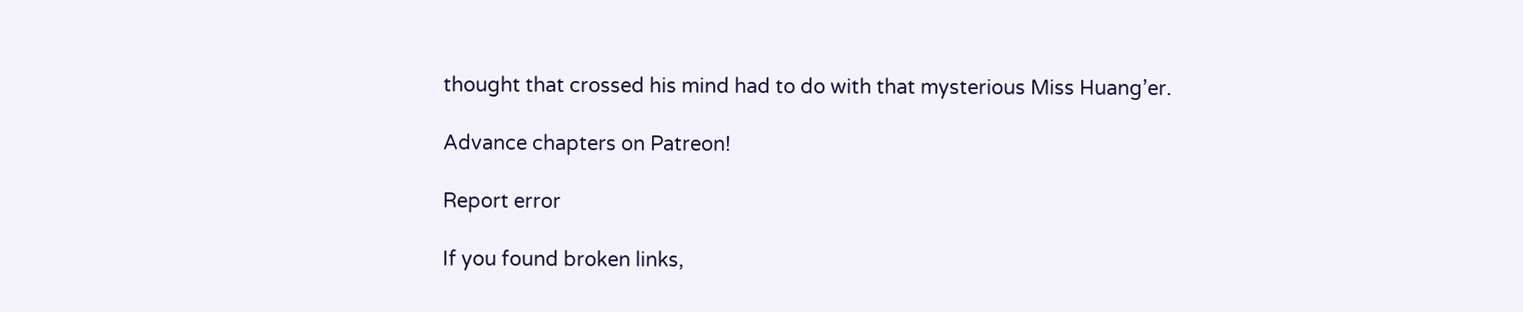thought that crossed his mind had to do with that mysterious Miss Huang’er.

Advance chapters on Patreon!

Report error

If you found broken links,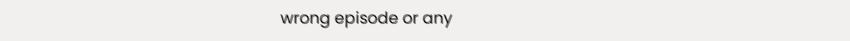wrong episode or any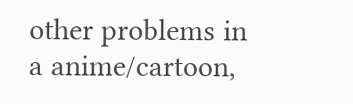other problems in a anime/cartoon,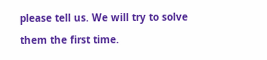please tell us. We will try to solve them the first time.